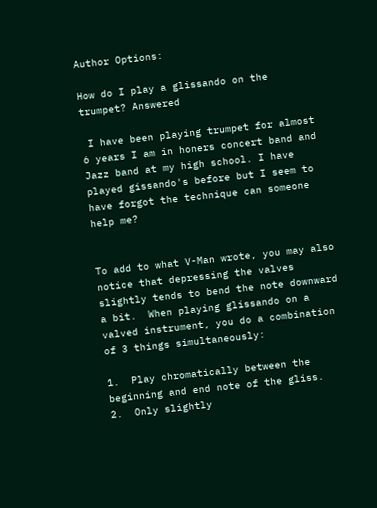Author Options:

How do I play a glissando on the trumpet? Answered

 I have been playing trumpet for almost 6 years I am in honers concert band and Jazz band at my high school. I have played gissando's before but I seem to have forgot the technique can someone help me?


To add to what V-Man wrote, you may also notice that depressing the valves slightly tends to bend the note downward a bit.  When playing glissando on a valved instrument, you do a combination of 3 things simultaneously:

1.  Play chromatically between the beginning and end note of the gliss.
2.  Only slightly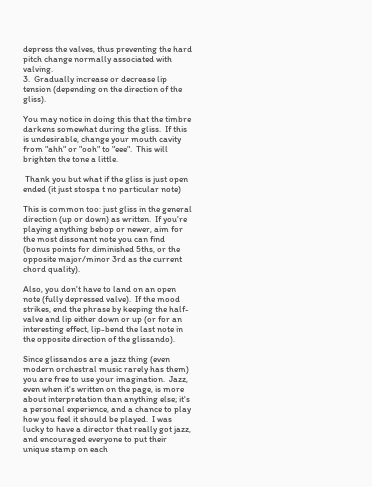depress the valves, thus preventing the hard pitch change normally associated with valving.
3.  Gradually increase or decrease lip tension (depending on the direction of the gliss).

You may notice in doing this that the timbre darkens somewhat during the gliss.  If this is undesirable, change your mouth cavity from "ahh" or "ooh" to "eee".  This will brighten the tone a little.

 Thank you but what if the gliss is just open ended (it just stospa t no particular note)

This is common too: just gliss in the general direction (up or down) as written.  If you're playing anything bebop or newer, aim for the most dissonant note you can find (bonus points for diminished 5ths, or the opposite major/minor 3rd as the current chord quality).

Also, you don't have to land on an open note (fully depressed valve).  If the mood strikes, end the phrase by keeping the half-valve and lip either down or up (or for an interesting effect, lip-bend the last note in the opposite direction of the glissando).

Since glissandos are a jazz thing (even modern orchestral music rarely has them) you are free to use your imagination.  Jazz, even when it's written on the page, is more about interpretation than anything else; it's a personal experience, and a chance to play how you feel it should be played.  I was lucky to have a director that really got jazz, and encouraged everyone to put their unique stamp on each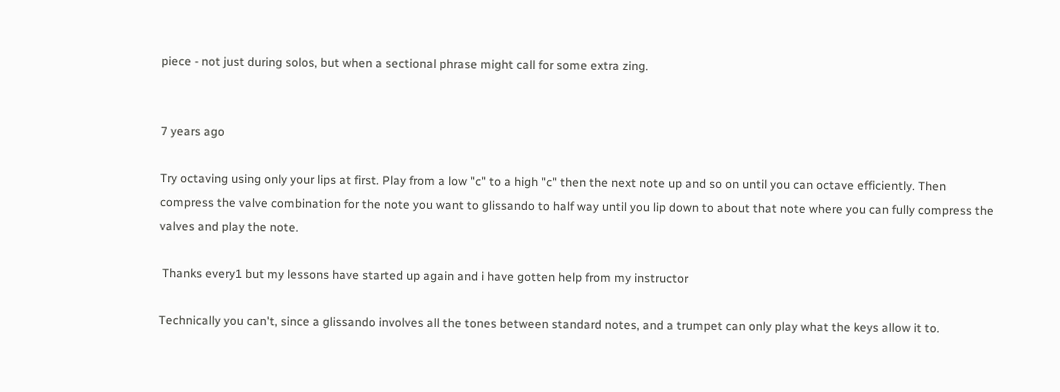piece - not just during solos, but when a sectional phrase might call for some extra zing.


7 years ago

Try octaving using only your lips at first. Play from a low "c" to a high "c" then the next note up and so on until you can octave efficiently. Then compress the valve combination for the note you want to glissando to half way until you lip down to about that note where you can fully compress the valves and play the note.

 Thanks every1 but my lessons have started up again and i have gotten help from my instructor

Technically you can't, since a glissando involves all the tones between standard notes, and a trumpet can only play what the keys allow it to.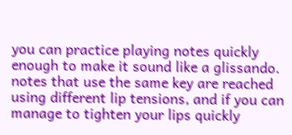you can practice playing notes quickly enough to make it sound like a glissando.
notes that use the same key are reached using different lip tensions, and if you can manage to tighten your lips quickly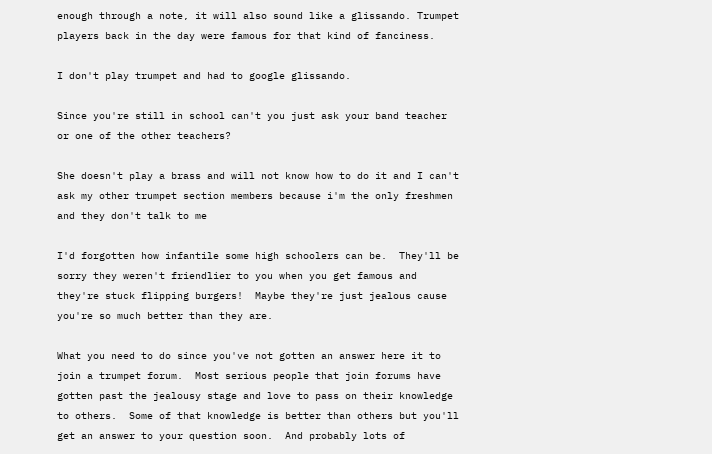enough through a note, it will also sound like a glissando. Trumpet players back in the day were famous for that kind of fanciness.

I don't play trumpet and had to google glissando.

Since you're still in school can't you just ask your band teacher or one of the other teachers?

She doesn't play a brass and will not know how to do it and I can't ask my other trumpet section members because i'm the only freshmen and they don't talk to me

I'd forgotten how infantile some high schoolers can be.  They'll be sorry they weren't friendlier to you when you get famous and they're stuck flipping burgers!  Maybe they're just jealous cause you're so much better than they are.

What you need to do since you've not gotten an answer here it to join a trumpet forum.  Most serious people that join forums have gotten past the jealousy stage and love to pass on their knowledge to others.  Some of that knowledge is better than others but you'll get an answer to your question soon.  And probably lots of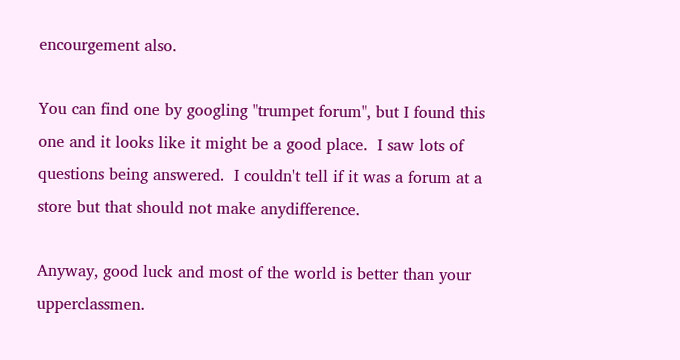encourgement also.

You can find one by googling "trumpet forum", but I found this one and it looks like it might be a good place.  I saw lots of questions being answered.  I couldn't tell if it was a forum at a store but that should not make anydifference.

Anyway, good luck and most of the world is better than your upperclassmen.